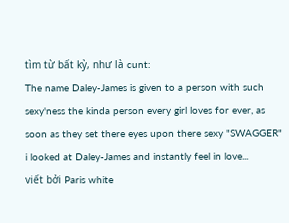tìm từ bất kỳ, như là cunt:
The name Daley-James is given to a person with such sexy'ness the kinda person every girl loves for ever, as soon as they set there eyes upon there sexy "SWAGGER"
i looked at Daley-James and instantly feel in love...
viết bởi Paris white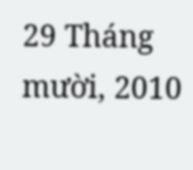29 Tháng mười, 2010